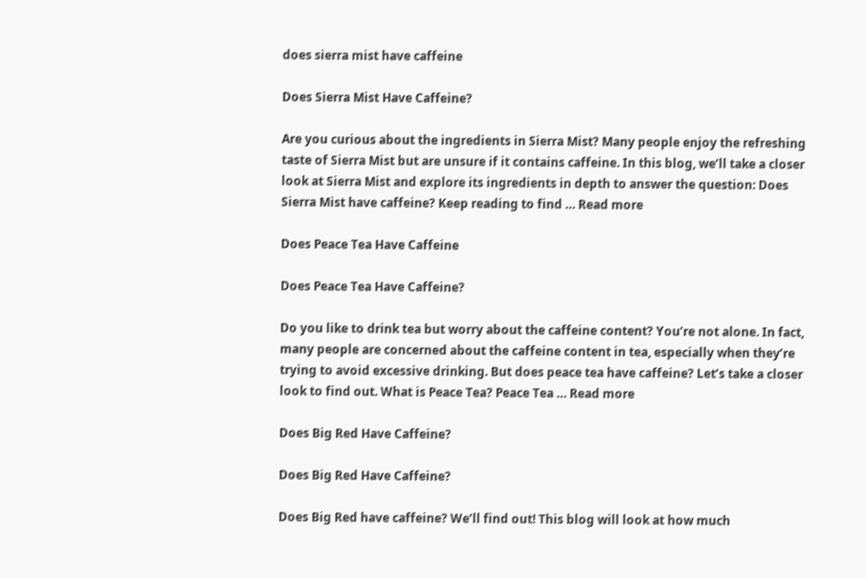does sierra mist have caffeine

Does Sierra Mist Have Caffeine?

Are you curious about the ingredients in Sierra Mist? Many people enjoy the refreshing taste of Sierra Mist but are unsure if it contains caffeine. In this blog, we’ll take a closer look at Sierra Mist and explore its ingredients in depth to answer the question: Does Sierra Mist have caffeine? Keep reading to find … Read more

Does Peace Tea Have Caffeine

Does Peace Tea Have Caffeine?

Do you like to drink tea but worry about the caffeine content? You’re not alone. In fact, many people are concerned about the caffeine content in tea, especially when they’re trying to avoid excessive drinking. But does peace tea have caffeine? Let’s take a closer look to find out. What is Peace Tea? Peace Tea … Read more

Does Big Red Have Caffeine?

Does Big Red Have Caffeine?

Does Big Red have caffeine? We’ll find out! This blog will look at how much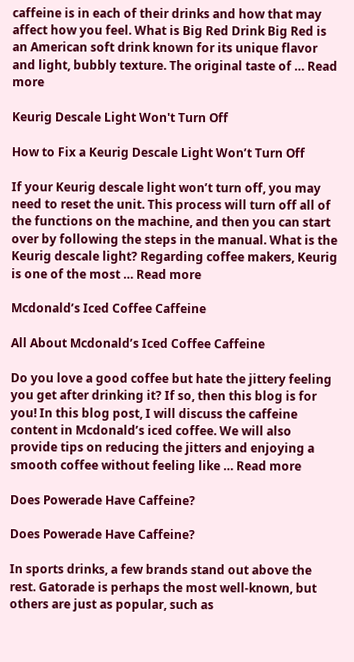caffeine is in each of their drinks and how that may affect how you feel. What is Big Red Drink Big Red is an American soft drink known for its unique flavor and light, bubbly texture. The original taste of … Read more

Keurig Descale Light Won't Turn Off

How to Fix a Keurig Descale Light Won’t Turn Off

If your Keurig descale light won’t turn off, you may need to reset the unit. This process will turn off all of the functions on the machine, and then you can start over by following the steps in the manual. What is the Keurig descale light? Regarding coffee makers, Keurig is one of the most … Read more

Mcdonald’s Iced Coffee Caffeine

All About Mcdonald’s Iced Coffee Caffeine

Do you love a good coffee but hate the jittery feeling you get after drinking it? If so, then this blog is for you! In this blog post, I will discuss the caffeine content in Mcdonald’s iced coffee. We will also provide tips on reducing the jitters and enjoying a smooth coffee without feeling like … Read more

Does Powerade Have Caffeine?

Does Powerade Have Caffeine?

In sports drinks, a few brands stand out above the rest. Gatorade is perhaps the most well-known, but others are just as popular, such as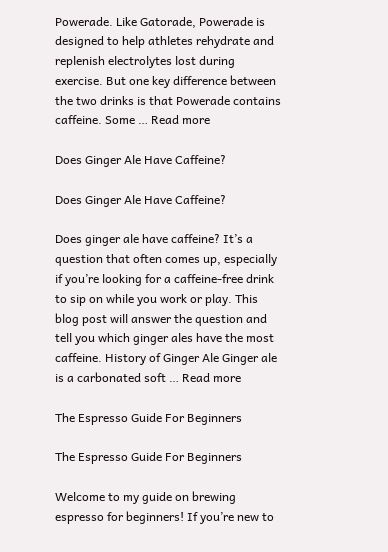Powerade. Like Gatorade, Powerade is designed to help athletes rehydrate and replenish electrolytes lost during exercise. But one key difference between the two drinks is that Powerade contains caffeine. Some … Read more

Does Ginger Ale Have Caffeine?

Does Ginger Ale Have Caffeine?

Does ginger ale have caffeine? It’s a question that often comes up, especially if you’re looking for a caffeine-free drink to sip on while you work or play. This blog post will answer the question and tell you which ginger ales have the most caffeine. History of Ginger Ale Ginger ale is a carbonated soft … Read more

The Espresso Guide For Beginners

The Espresso Guide For Beginners

Welcome to my guide on brewing espresso for beginners! If you’re new to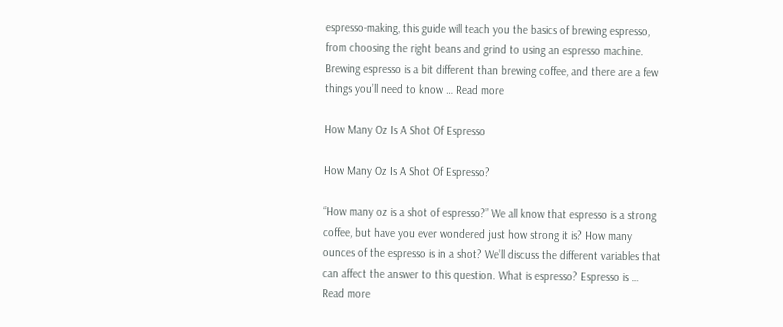espresso-making, this guide will teach you the basics of brewing espresso, from choosing the right beans and grind to using an espresso machine. Brewing espresso is a bit different than brewing coffee, and there are a few things you’ll need to know … Read more

How Many Oz Is A Shot Of Espresso

How Many Oz Is A Shot Of Espresso?

“How many oz is a shot of espresso?” We all know that espresso is a strong coffee, but have you ever wondered just how strong it is? How many ounces of the espresso is in a shot? We’ll discuss the different variables that can affect the answer to this question. What is espresso? Espresso is … Read more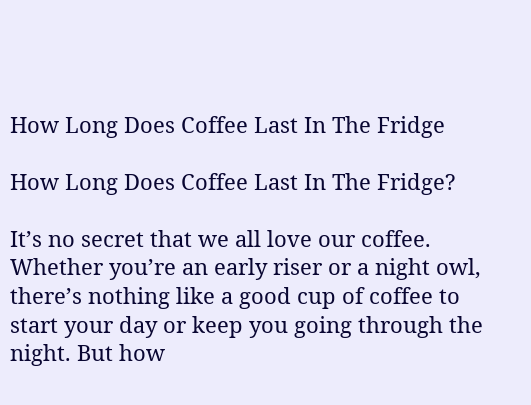How Long Does Coffee Last In The Fridge

How Long Does Coffee Last In The Fridge?

It’s no secret that we all love our coffee. Whether you’re an early riser or a night owl, there’s nothing like a good cup of coffee to start your day or keep you going through the night. But how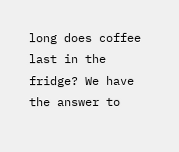long does coffee last in the fridge? We have the answer to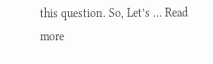this question. So, Let’s … Read more